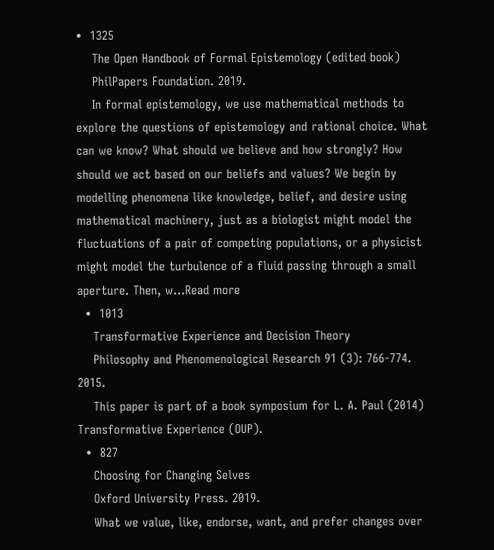•  1325
    The Open Handbook of Formal Epistemology (edited book)
    PhilPapers Foundation. 2019.
    In formal epistemology, we use mathematical methods to explore the questions of epistemology and rational choice. What can we know? What should we believe and how strongly? How should we act based on our beliefs and values? We begin by modelling phenomena like knowledge, belief, and desire using mathematical machinery, just as a biologist might model the fluctuations of a pair of competing populations, or a physicist might model the turbulence of a fluid passing through a small aperture. Then, w…Read more
  •  1013
    Transformative Experience and Decision Theory
    Philosophy and Phenomenological Research 91 (3): 766-774. 2015.
    This paper is part of a book symposium for L. A. Paul (2014) Transformative Experience (OUP).
  •  827
    Choosing for Changing Selves
    Oxford University Press. 2019.
    What we value, like, endorse, want, and prefer changes over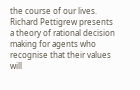the course of our lives. Richard Pettigrew presents a theory of rational decision making for agents who recognise that their values will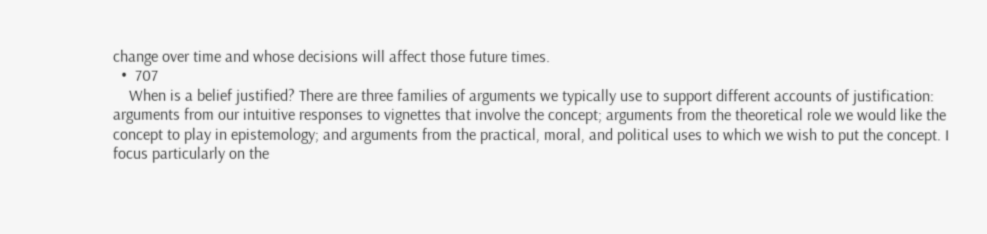change over time and whose decisions will affect those future times.
  •  707
    When is a belief justified? There are three families of arguments we typically use to support different accounts of justification: arguments from our intuitive responses to vignettes that involve the concept; arguments from the theoretical role we would like the concept to play in epistemology; and arguments from the practical, moral, and political uses to which we wish to put the concept. I focus particularly on the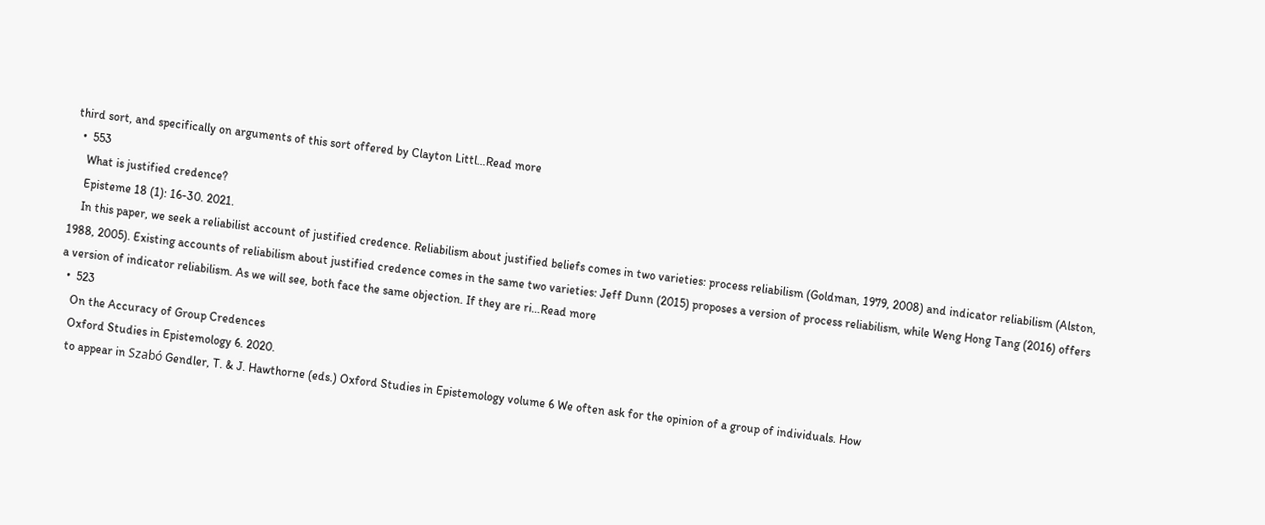third sort, and specifically on arguments of this sort offered by Clayton Littl…Read more
  •  553
    What is justified credence?
    Episteme 18 (1): 16-30. 2021.
    In this paper, we seek a reliabilist account of justified credence. Reliabilism about justified beliefs comes in two varieties: process reliabilism (Goldman, 1979, 2008) and indicator reliabilism (Alston, 1988, 2005). Existing accounts of reliabilism about justified credence comes in the same two varieties: Jeff Dunn (2015) proposes a version of process reliabilism, while Weng Hong Tang (2016) offers a version of indicator reliabilism. As we will see, both face the same objection. If they are ri…Read more
  •  523
    On the Accuracy of Group Credences
    Oxford Studies in Epistemology 6. 2020.
    to appear in Szabó Gendler, T. & J. Hawthorne (eds.) Oxford Studies in Epistemology volume 6 We often ask for the opinion of a group of individuals. How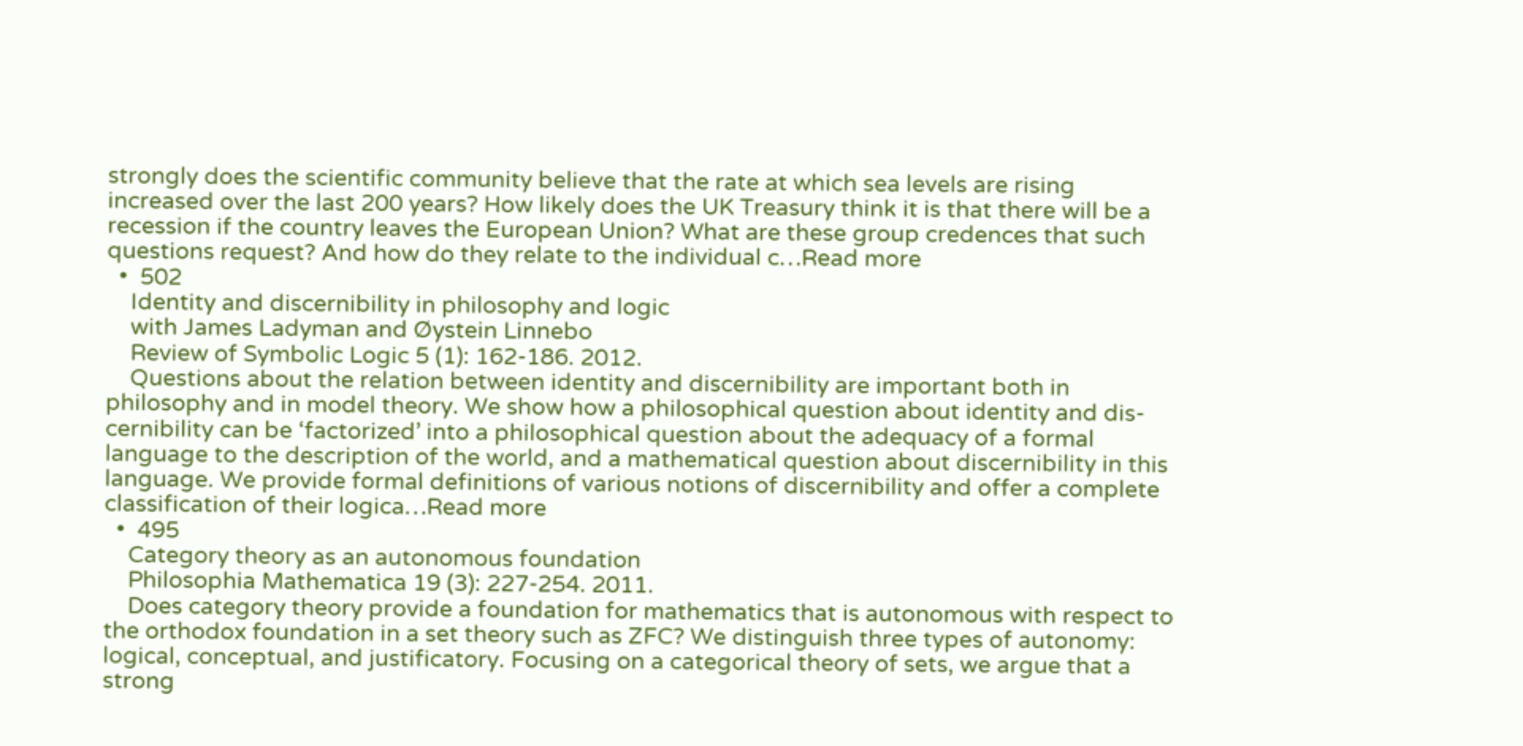strongly does the scientific community believe that the rate at which sea levels are rising increased over the last 200 years? How likely does the UK Treasury think it is that there will be a recession if the country leaves the European Union? What are these group credences that such questions request? And how do they relate to the individual c…Read more
  •  502
    Identity and discernibility in philosophy and logic
    with James Ladyman and Øystein Linnebo
    Review of Symbolic Logic 5 (1): 162-186. 2012.
    Questions about the relation between identity and discernibility are important both in philosophy and in model theory. We show how a philosophical question about identity and dis- cernibility can be ‘factorized’ into a philosophical question about the adequacy of a formal language to the description of the world, and a mathematical question about discernibility in this language. We provide formal definitions of various notions of discernibility and offer a complete classification of their logica…Read more
  •  495
    Category theory as an autonomous foundation
    Philosophia Mathematica 19 (3): 227-254. 2011.
    Does category theory provide a foundation for mathematics that is autonomous with respect to the orthodox foundation in a set theory such as ZFC? We distinguish three types of autonomy: logical, conceptual, and justificatory. Focusing on a categorical theory of sets, we argue that a strong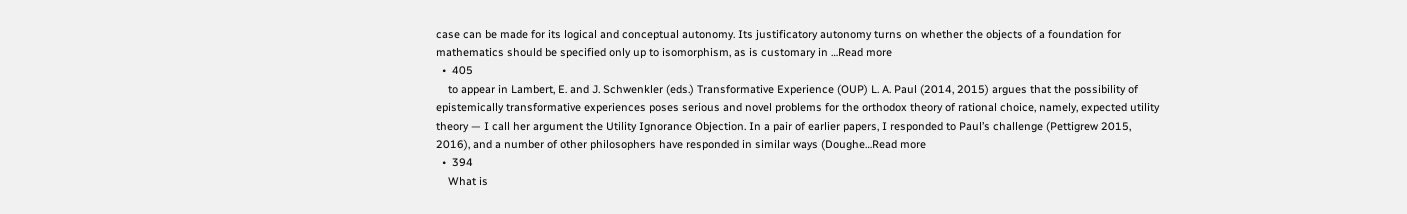case can be made for its logical and conceptual autonomy. Its justificatory autonomy turns on whether the objects of a foundation for mathematics should be specified only up to isomorphism, as is customary in …Read more
  •  405
    to appear in Lambert, E. and J. Schwenkler (eds.) Transformative Experience (OUP) L. A. Paul (2014, 2015) argues that the possibility of epistemically transformative experiences poses serious and novel problems for the orthodox theory of rational choice, namely, expected utility theory — I call her argument the Utility Ignorance Objection. In a pair of earlier papers, I responded to Paul’s challenge (Pettigrew 2015, 2016), and a number of other philosophers have responded in similar ways (Doughe…Read more
  •  394
    What is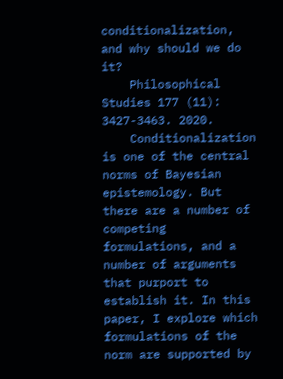conditionalization, and why should we do it?
    Philosophical Studies 177 (11): 3427-3463. 2020.
    Conditionalization is one of the central norms of Bayesian epistemology. But there are a number of competing formulations, and a number of arguments that purport to establish it. In this paper, I explore which formulations of the norm are supported by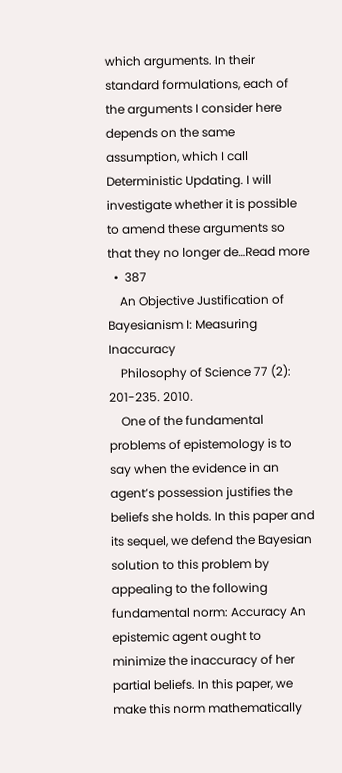which arguments. In their standard formulations, each of the arguments I consider here depends on the same assumption, which I call Deterministic Updating. I will investigate whether it is possible to amend these arguments so that they no longer de…Read more
  •  387
    An Objective Justification of Bayesianism I: Measuring Inaccuracy
    Philosophy of Science 77 (2): 201-235. 2010.
    One of the fundamental problems of epistemology is to say when the evidence in an agent’s possession justifies the beliefs she holds. In this paper and its sequel, we defend the Bayesian solution to this problem by appealing to the following fundamental norm: Accuracy An epistemic agent ought to minimize the inaccuracy of her partial beliefs. In this paper, we make this norm mathematically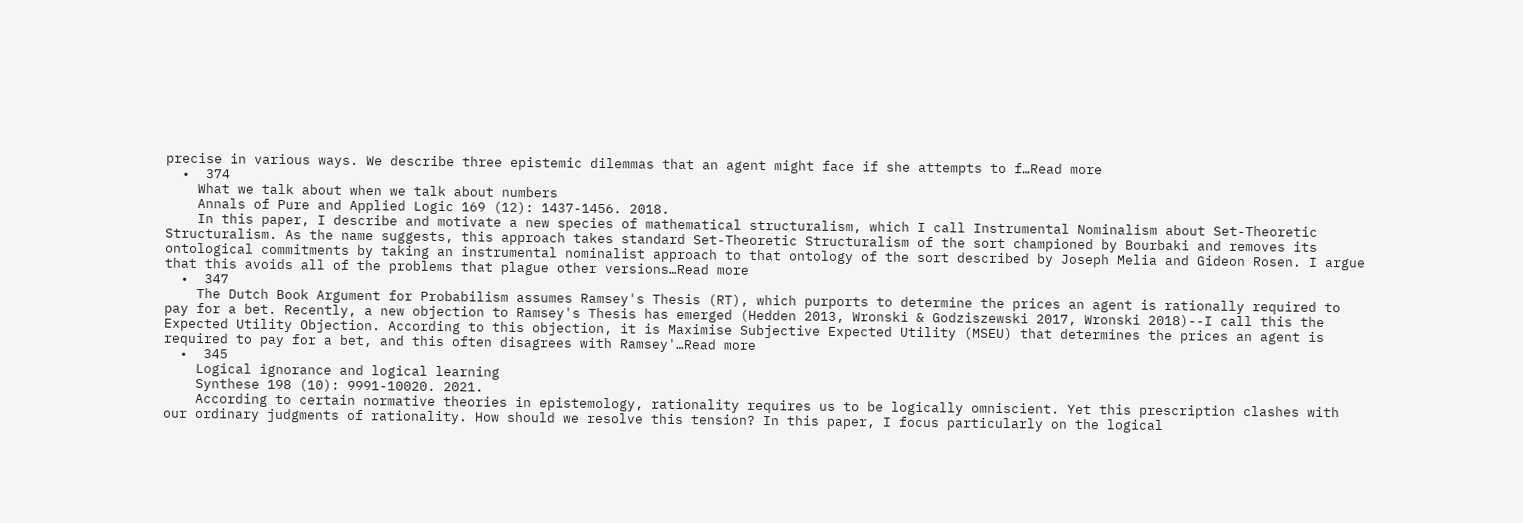precise in various ways. We describe three epistemic dilemmas that an agent might face if she attempts to f…Read more
  •  374
    What we talk about when we talk about numbers
    Annals of Pure and Applied Logic 169 (12): 1437-1456. 2018.
    In this paper, I describe and motivate a new species of mathematical structuralism, which I call Instrumental Nominalism about Set-Theoretic Structuralism. As the name suggests, this approach takes standard Set-Theoretic Structuralism of the sort championed by Bourbaki and removes its ontological commitments by taking an instrumental nominalist approach to that ontology of the sort described by Joseph Melia and Gideon Rosen. I argue that this avoids all of the problems that plague other versions…Read more
  •  347
    The Dutch Book Argument for Probabilism assumes Ramsey's Thesis (RT), which purports to determine the prices an agent is rationally required to pay for a bet. Recently, a new objection to Ramsey's Thesis has emerged (Hedden 2013, Wronski & Godziszewski 2017, Wronski 2018)--I call this the Expected Utility Objection. According to this objection, it is Maximise Subjective Expected Utility (MSEU) that determines the prices an agent is required to pay for a bet, and this often disagrees with Ramsey'…Read more
  •  345
    Logical ignorance and logical learning
    Synthese 198 (10): 9991-10020. 2021.
    According to certain normative theories in epistemology, rationality requires us to be logically omniscient. Yet this prescription clashes with our ordinary judgments of rationality. How should we resolve this tension? In this paper, I focus particularly on the logical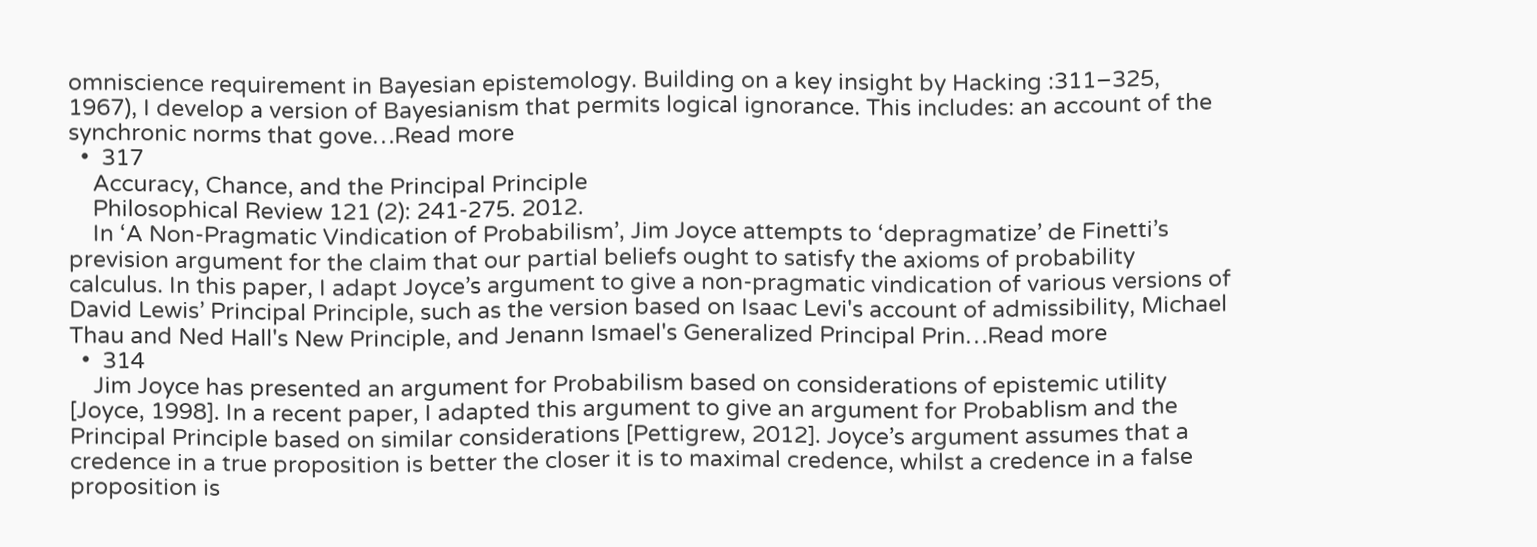omniscience requirement in Bayesian epistemology. Building on a key insight by Hacking :311–325, 1967), I develop a version of Bayesianism that permits logical ignorance. This includes: an account of the synchronic norms that gove…Read more
  •  317
    Accuracy, Chance, and the Principal Principle
    Philosophical Review 121 (2): 241-275. 2012.
    In ‘A Non-Pragmatic Vindication of Probabilism’, Jim Joyce attempts to ‘depragmatize’ de Finetti’s prevision argument for the claim that our partial beliefs ought to satisfy the axioms of probability calculus. In this paper, I adapt Joyce’s argument to give a non-pragmatic vindication of various versions of David Lewis’ Principal Principle, such as the version based on Isaac Levi's account of admissibility, Michael Thau and Ned Hall's New Principle, and Jenann Ismael's Generalized Principal Prin…Read more
  •  314
    Jim Joyce has presented an argument for Probabilism based on considerations of epistemic utility [Joyce, 1998]. In a recent paper, I adapted this argument to give an argument for Probablism and the Principal Principle based on similar considerations [Pettigrew, 2012]. Joyce’s argument assumes that a credence in a true proposition is better the closer it is to maximal credence, whilst a credence in a false proposition is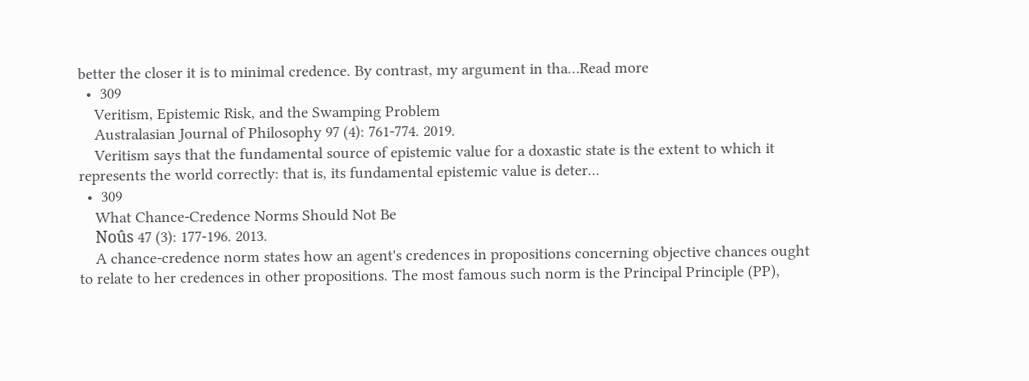better the closer it is to minimal credence. By contrast, my argument in tha…Read more
  •  309
    Veritism, Epistemic Risk, and the Swamping Problem
    Australasian Journal of Philosophy 97 (4): 761-774. 2019.
    Veritism says that the fundamental source of epistemic value for a doxastic state is the extent to which it represents the world correctly: that is, its fundamental epistemic value is deter...
  •  309
    What Chance‐Credence Norms Should Not Be
    Noûs 47 (3): 177-196. 2013.
    A chance-credence norm states how an agent's credences in propositions concerning objective chances ought to relate to her credences in other propositions. The most famous such norm is the Principal Principle (PP),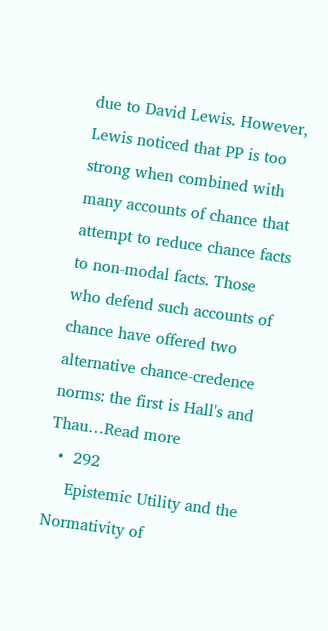due to David Lewis. However, Lewis noticed that PP is too strong when combined with many accounts of chance that attempt to reduce chance facts to non-modal facts. Those who defend such accounts of chance have offered two alternative chance-credence norms: the first is Hall's and Thau…Read more
  •  292
    Epistemic Utility and the Normativity of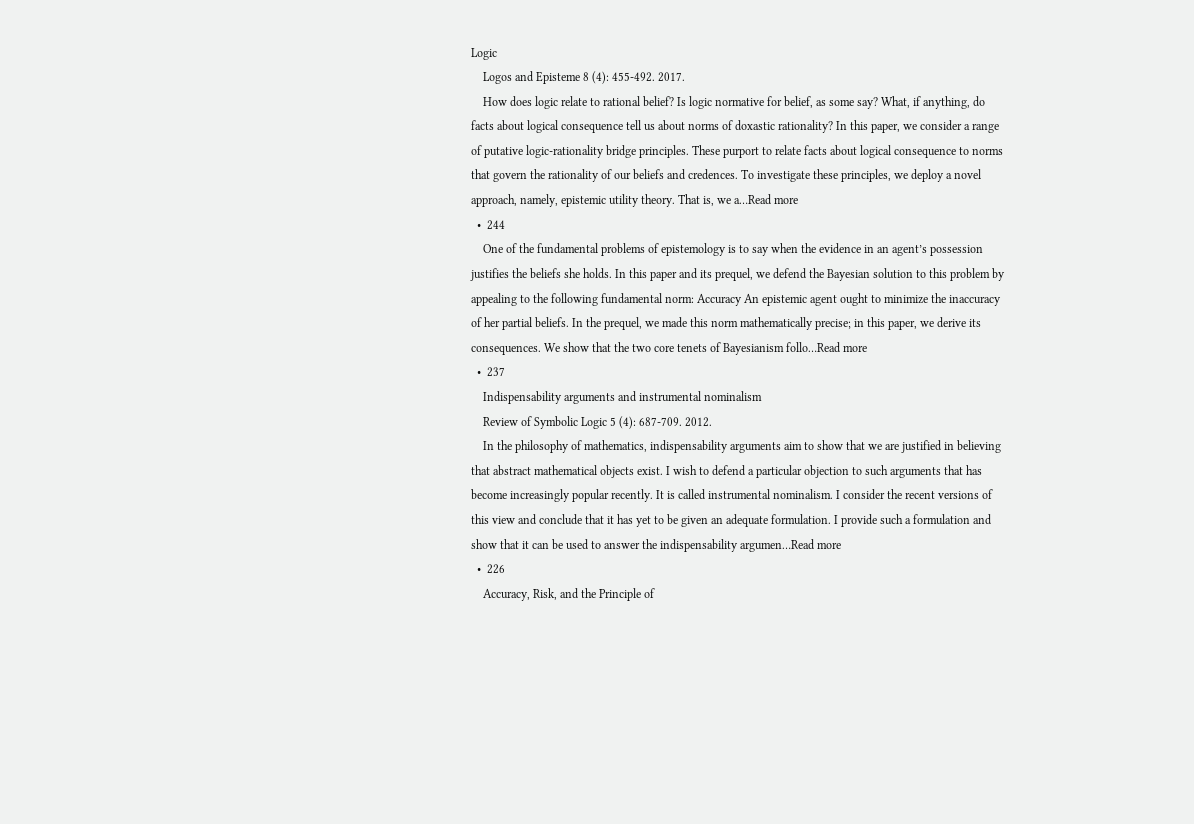Logic
    Logos and Episteme 8 (4): 455-492. 2017.
    How does logic relate to rational belief? Is logic normative for belief, as some say? What, if anything, do facts about logical consequence tell us about norms of doxastic rationality? In this paper, we consider a range of putative logic-rationality bridge principles. These purport to relate facts about logical consequence to norms that govern the rationality of our beliefs and credences. To investigate these principles, we deploy a novel approach, namely, epistemic utility theory. That is, we a…Read more
  •  244
    One of the fundamental problems of epistemology is to say when the evidence in an agent’s possession justifies the beliefs she holds. In this paper and its prequel, we defend the Bayesian solution to this problem by appealing to the following fundamental norm: Accuracy An epistemic agent ought to minimize the inaccuracy of her partial beliefs. In the prequel, we made this norm mathematically precise; in this paper, we derive its consequences. We show that the two core tenets of Bayesianism follo…Read more
  •  237
    Indispensability arguments and instrumental nominalism
    Review of Symbolic Logic 5 (4): 687-709. 2012.
    In the philosophy of mathematics, indispensability arguments aim to show that we are justified in believing that abstract mathematical objects exist. I wish to defend a particular objection to such arguments that has become increasingly popular recently. It is called instrumental nominalism. I consider the recent versions of this view and conclude that it has yet to be given an adequate formulation. I provide such a formulation and show that it can be used to answer the indispensability argumen…Read more
  •  226
    Accuracy, Risk, and the Principle of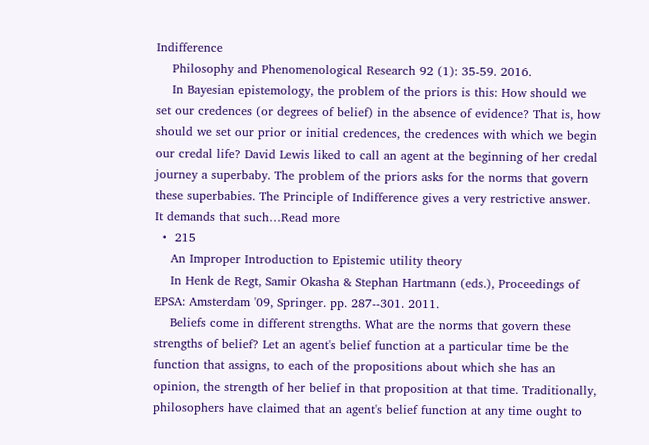Indifference
    Philosophy and Phenomenological Research 92 (1): 35-59. 2016.
    In Bayesian epistemology, the problem of the priors is this: How should we set our credences (or degrees of belief) in the absence of evidence? That is, how should we set our prior or initial credences, the credences with which we begin our credal life? David Lewis liked to call an agent at the beginning of her credal journey a superbaby. The problem of the priors asks for the norms that govern these superbabies. The Principle of Indifference gives a very restrictive answer. It demands that such…Read more
  •  215
    An Improper Introduction to Epistemic utility theory
    In Henk de Regt, Samir Okasha & Stephan Hartmann (eds.), Proceedings of EPSA: Amsterdam '09, Springer. pp. 287--301. 2011.
    Beliefs come in different strengths. What are the norms that govern these strengths of belief? Let an agent's belief function at a particular time be the function that assigns, to each of the propositions about which she has an opinion, the strength of her belief in that proposition at that time. Traditionally, philosophers have claimed that an agent's belief function at any time ought to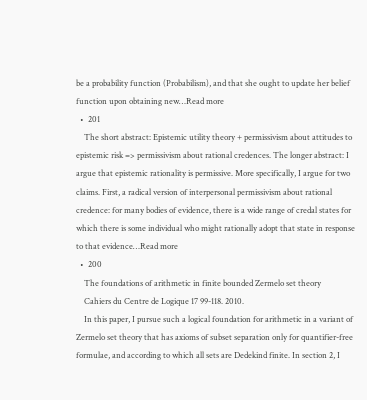be a probability function (Probabilism), and that she ought to update her belief function upon obtaining new…Read more
  •  201
    The short abstract: Epistemic utility theory + permissivism about attitudes to epistemic risk => permissivism about rational credences. The longer abstract: I argue that epistemic rationality is permissive. More specifically, I argue for two claims. First, a radical version of interpersonal permissivism about rational credence: for many bodies of evidence, there is a wide range of credal states for which there is some individual who might rationally adopt that state in response to that evidence…Read more
  •  200
    The foundations of arithmetic in finite bounded Zermelo set theory
    Cahiers du Centre de Logique 17 99-118. 2010.
    In this paper, I pursue such a logical foundation for arithmetic in a variant of Zermelo set theory that has axioms of subset separation only for quantifier-free formulae, and according to which all sets are Dedekind finite. In section 2, I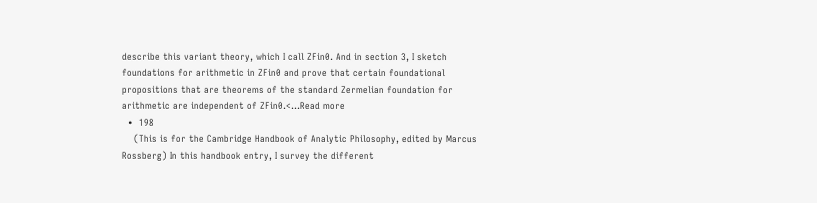describe this variant theory, which I call ZFin0. And in section 3, I sketch foundations for arithmetic in ZFin0 and prove that certain foundational propositions that are theorems of the standard Zermelian foundation for arithmetic are independent of ZFin0.<…Read more
  •  198
    (This is for the Cambridge Handbook of Analytic Philosophy, edited by Marcus Rossberg) In this handbook entry, I survey the different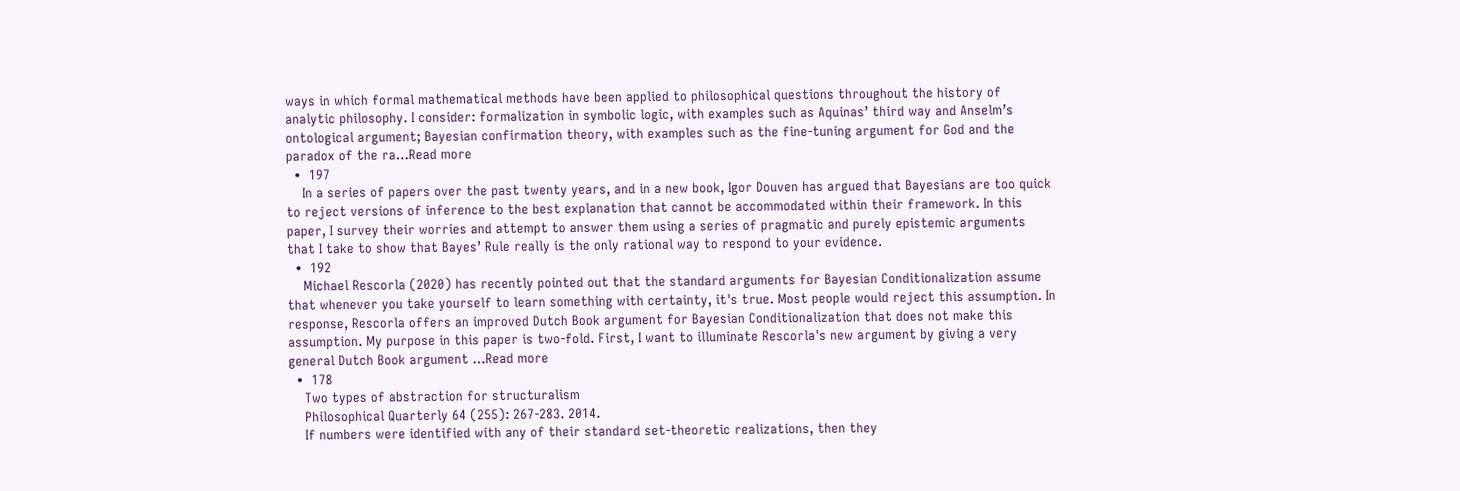ways in which formal mathematical methods have been applied to philosophical questions throughout the history of analytic philosophy. I consider: formalization in symbolic logic, with examples such as Aquinas’ third way and Anselm’s ontological argument; Bayesian confirmation theory, with examples such as the fine-tuning argument for God and the paradox of the ra…Read more
  •  197
    In a series of papers over the past twenty years, and in a new book, Igor Douven has argued that Bayesians are too quick to reject versions of inference to the best explanation that cannot be accommodated within their framework. In this paper, I survey their worries and attempt to answer them using a series of pragmatic and purely epistemic arguments that I take to show that Bayes’ Rule really is the only rational way to respond to your evidence.
  •  192
    Michael Rescorla (2020) has recently pointed out that the standard arguments for Bayesian Conditionalization assume that whenever you take yourself to learn something with certainty, it's true. Most people would reject this assumption. In response, Rescorla offers an improved Dutch Book argument for Bayesian Conditionalization that does not make this assumption. My purpose in this paper is two-fold. First, I want to illuminate Rescorla's new argument by giving a very general Dutch Book argument …Read more
  •  178
    Two types of abstraction for structuralism
    Philosophical Quarterly 64 (255): 267-283. 2014.
    If numbers were identified with any of their standard set-theoretic realizations, then they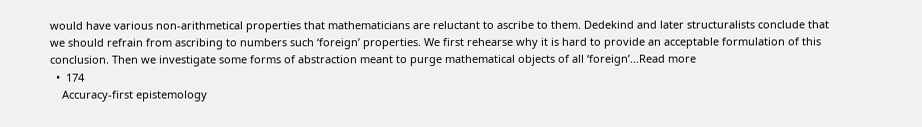would have various non-arithmetical properties that mathematicians are reluctant to ascribe to them. Dedekind and later structuralists conclude that we should refrain from ascribing to numbers such ‘foreign’ properties. We first rehearse why it is hard to provide an acceptable formulation of this conclusion. Then we investigate some forms of abstraction meant to purge mathematical objects of all ‘foreign’…Read more
  •  174
    Accuracy-first epistemology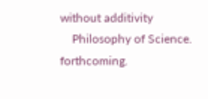without additivity
    Philosophy of Science. forthcoming.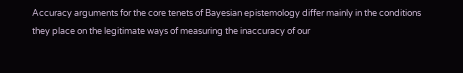Accuracy arguments for the core tenets of Bayesian epistemology differ mainly in the conditions they place on the legitimate ways of measuring the inaccuracy of our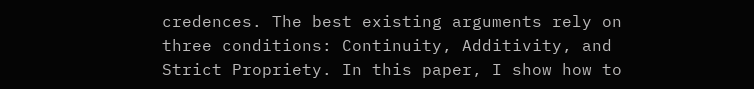credences. The best existing arguments rely on three conditions: Continuity, Additivity, and Strict Propriety. In this paper, I show how to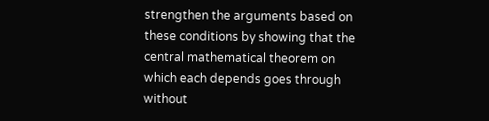strengthen the arguments based on these conditions by showing that the central mathematical theorem on which each depends goes through without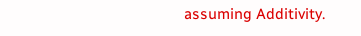assuming Additivity.